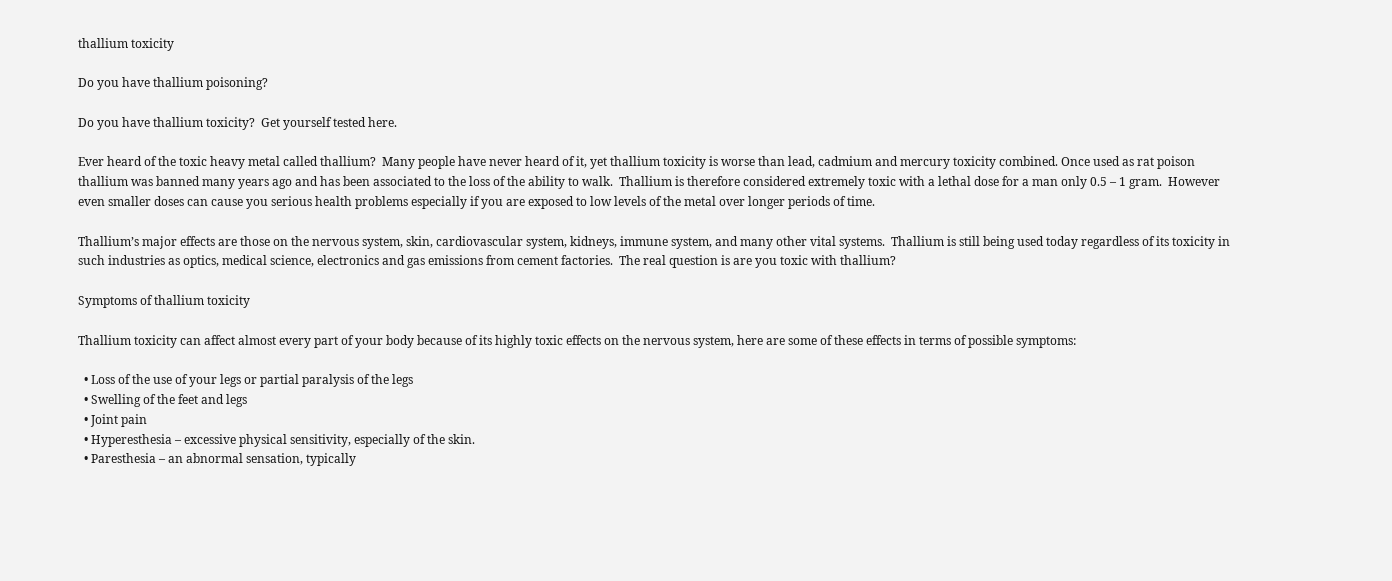thallium toxicity

Do you have thallium poisoning?

Do you have thallium toxicity?  Get yourself tested here.

Ever heard of the toxic heavy metal called thallium?  Many people have never heard of it, yet thallium toxicity is worse than lead, cadmium and mercury toxicity combined. Once used as rat poison thallium was banned many years ago and has been associated to the loss of the ability to walk.  Thallium is therefore considered extremely toxic with a lethal dose for a man only 0.5 – 1 gram.  However even smaller doses can cause you serious health problems especially if you are exposed to low levels of the metal over longer periods of time.

Thallium’s major effects are those on the nervous system, skin, cardiovascular system, kidneys, immune system, and many other vital systems.  Thallium is still being used today regardless of its toxicity in such industries as optics, medical science, electronics and gas emissions from cement factories.  The real question is are you toxic with thallium?

Symptoms of thallium toxicity

Thallium toxicity can affect almost every part of your body because of its highly toxic effects on the nervous system, here are some of these effects in terms of possible symptoms:

  • Loss of the use of your legs or partial paralysis of the legs
  • Swelling of the feet and legs
  • Joint pain
  • Hyperesthesia – excessive physical sensitivity, especially of the skin.
  • Paresthesia – an abnormal sensation, typically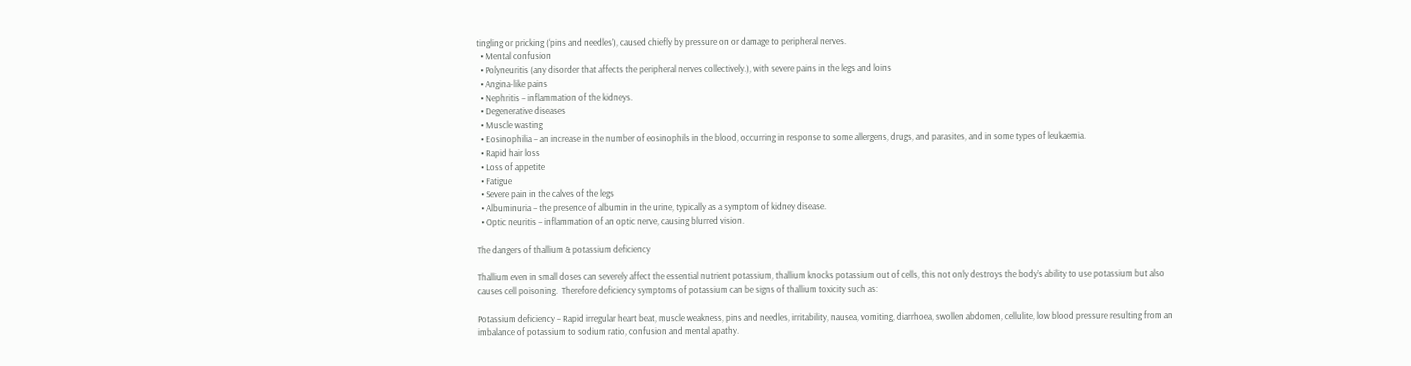tingling or pricking (‘pins and needles’), caused chiefly by pressure on or damage to peripheral nerves.
  • Mental confusion
  • Polyneuritis (any disorder that affects the peripheral nerves collectively.), with severe pains in the legs and loins
  • Angina-like pains
  • Nephritis – inflammation of the kidneys.
  • Degenerative diseases
  • Muscle wasting
  • Eosinophilia – an increase in the number of eosinophils in the blood, occurring in response to some allergens, drugs, and parasites, and in some types of leukaemia.
  • Rapid hair loss
  • Loss of appetite
  • Fatigue
  • Severe pain in the calves of the legs
  • Albuminuria – the presence of albumin in the urine, typically as a symptom of kidney disease.
  • Optic neuritis – inflammation of an optic nerve, causing blurred vision.

The dangers of thallium & potassium deficiency

Thallium even in small doses can severely affect the essential nutrient potassium, thallium knocks potassium out of cells, this not only destroys the body’s ability to use potassium but also causes cell poisoning.  Therefore deficiency symptoms of potassium can be signs of thallium toxicity such as:

Potassium deficiency – Rapid irregular heart beat, muscle weakness, pins and needles, irritability, nausea, vomiting, diarrhoea, swollen abdomen, cellulite, low blood pressure resulting from an imbalance of potassium to sodium ratio, confusion and mental apathy.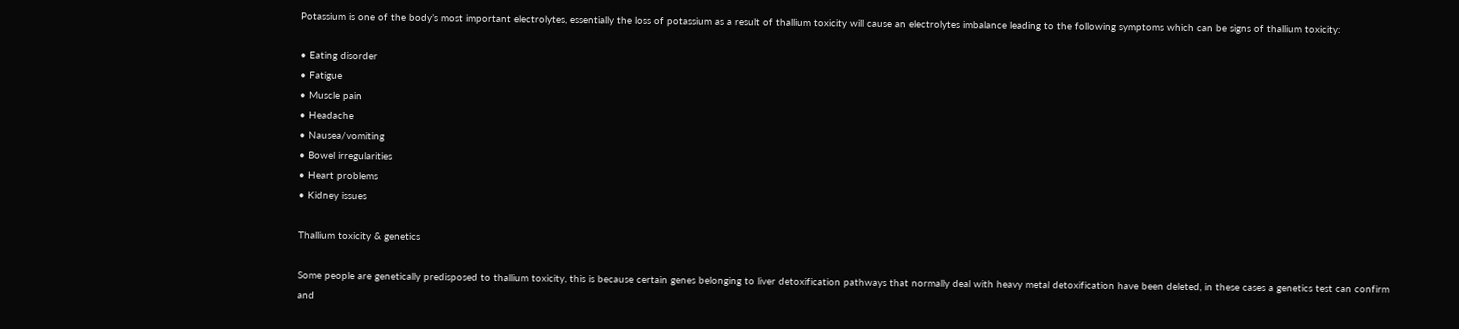Potassium is one of the body’s most important electrolytes, essentially the loss of potassium as a result of thallium toxicity will cause an electrolytes imbalance leading to the following symptoms which can be signs of thallium toxicity:

• Eating disorder
• Fatigue
• Muscle pain
• Headache
• Nausea/vomiting
• Bowel irregularities
• Heart problems
• Kidney issues

Thallium toxicity & genetics

Some people are genetically predisposed to thallium toxicity, this is because certain genes belonging to liver detoxification pathways that normally deal with heavy metal detoxification have been deleted, in these cases a genetics test can confirm and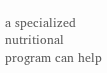a specialized nutritional program can help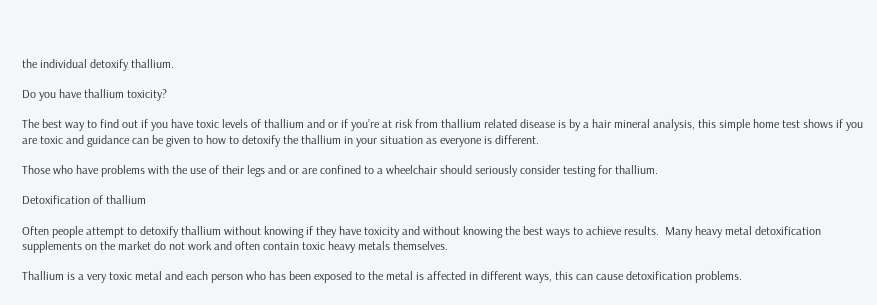the individual detoxify thallium.

Do you have thallium toxicity?

The best way to find out if you have toxic levels of thallium and or if you’re at risk from thallium related disease is by a hair mineral analysis, this simple home test shows if you are toxic and guidance can be given to how to detoxify the thallium in your situation as everyone is different.

Those who have problems with the use of their legs and or are confined to a wheelchair should seriously consider testing for thallium.

Detoxification of thallium

Often people attempt to detoxify thallium without knowing if they have toxicity and without knowing the best ways to achieve results.  Many heavy metal detoxification supplements on the market do not work and often contain toxic heavy metals themselves.

Thallium is a very toxic metal and each person who has been exposed to the metal is affected in different ways, this can cause detoxification problems.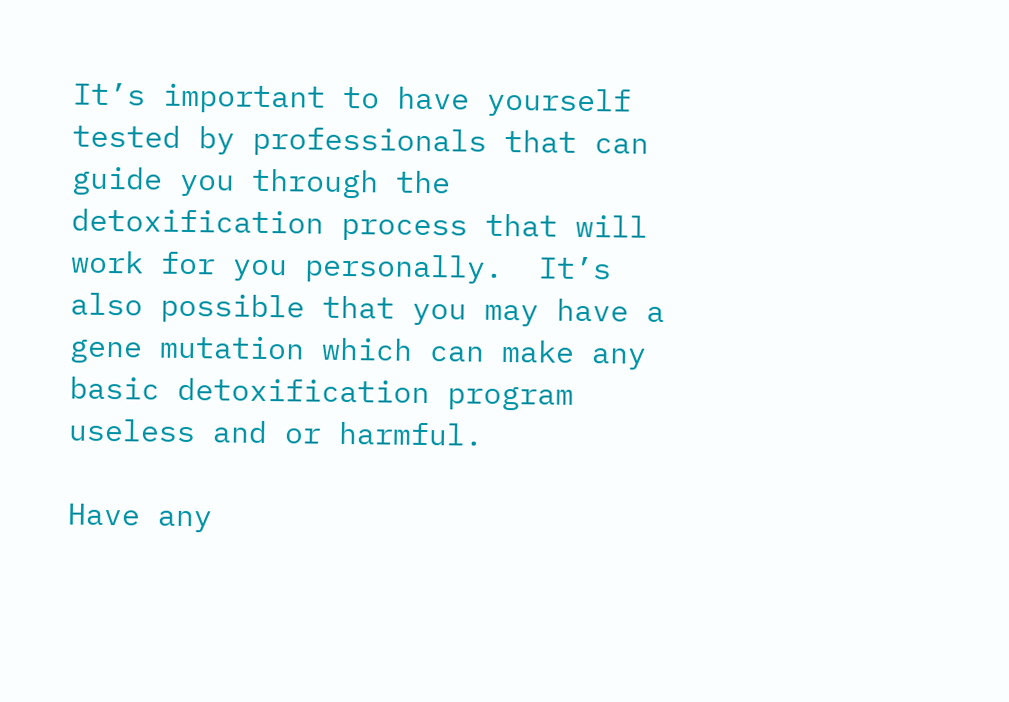It’s important to have yourself tested by professionals that can guide you through the detoxification process that will work for you personally.  It’s also possible that you may have a gene mutation which can make any basic detoxification program useless and or harmful.

Have any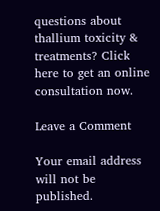questions about thallium toxicity & treatments? Click here to get an online consultation now.

Leave a Comment

Your email address will not be published.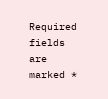Required fields are marked *